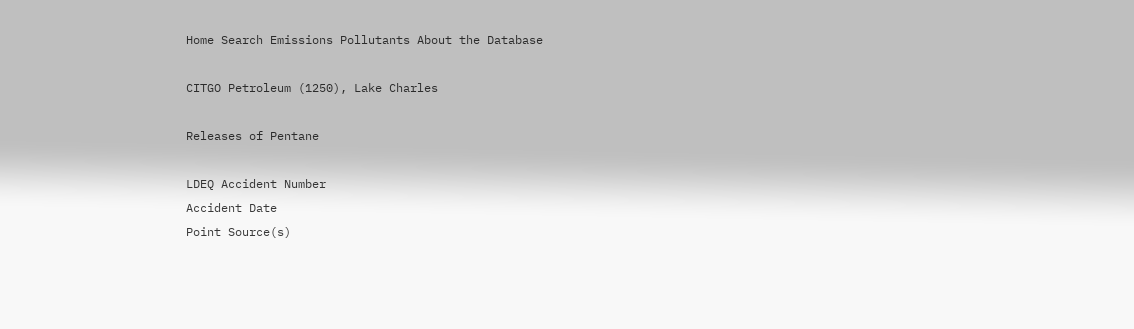Home Search Emissions Pollutants About the Database

CITGO Petroleum (1250), Lake Charles

Releases of Pentane

LDEQ Accident Number
Accident Date
Point Source(s)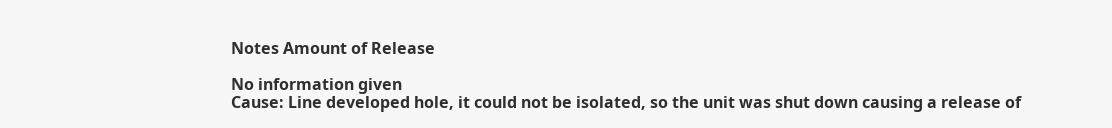Notes Amount of Release

No information given
Cause: Line developed hole, it could not be isolated, so the unit was shut down causing a release of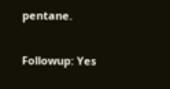pentane.

Followup: Yes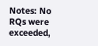Notes: No RQs were exceeded,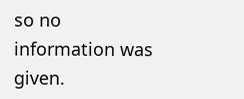so no information was given.